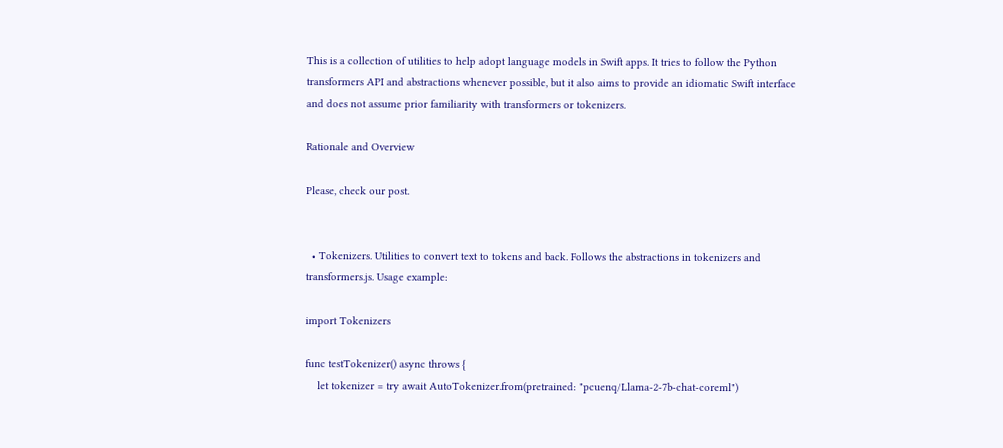This is a collection of utilities to help adopt language models in Swift apps. It tries to follow the Python transformers API and abstractions whenever possible, but it also aims to provide an idiomatic Swift interface and does not assume prior familiarity with transformers or tokenizers.

Rationale and Overview

Please, check our post.


  • Tokenizers. Utilities to convert text to tokens and back. Follows the abstractions in tokenizers and transformers.js. Usage example:

import Tokenizers

func testTokenizer() async throws {
    let tokenizer = try await AutoTokenizer.from(pretrained: "pcuenq/Llama-2-7b-chat-coreml")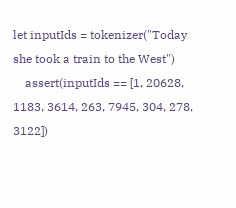let inputIds = tokenizer("Today she took a train to the West")
    assert(inputIds == [1, 20628, 1183, 3614, 263, 7945, 304, 278, 3122])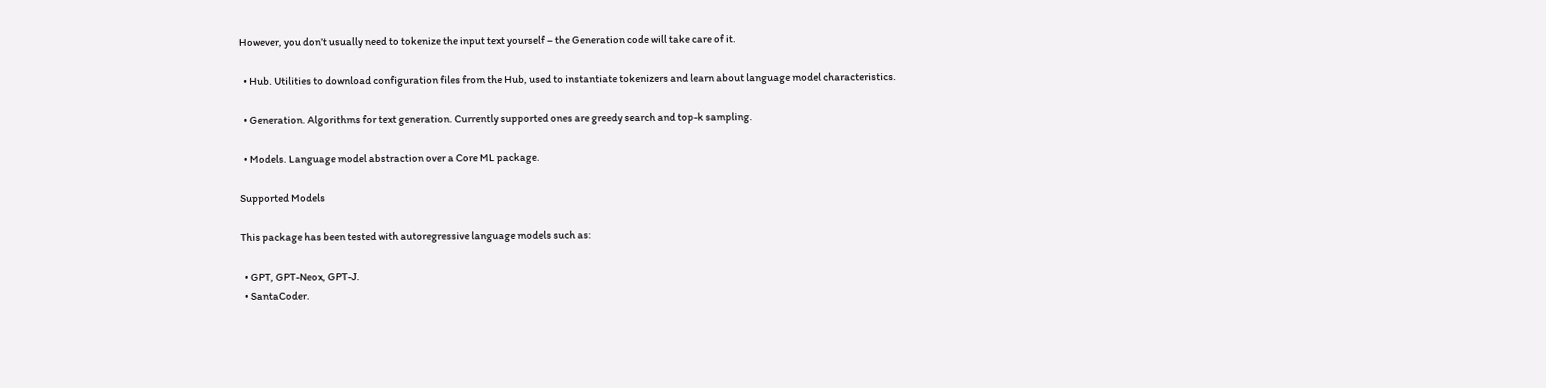However, you don’t usually need to tokenize the input text yourself – the Generation code will take care of it.

  • Hub. Utilities to download configuration files from the Hub, used to instantiate tokenizers and learn about language model characteristics.

  • Generation. Algorithms for text generation. Currently supported ones are greedy search and top-k sampling.

  • Models. Language model abstraction over a Core ML package.

Supported Models

This package has been tested with autoregressive language models such as:

  • GPT, GPT-Neox, GPT-J.
  • SantaCoder.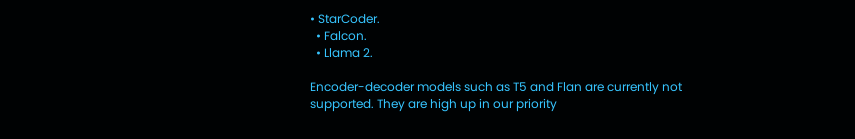• StarCoder.
  • Falcon.
  • Llama 2.

Encoder-decoder models such as T5 and Flan are currently not supported. They are high up in our priority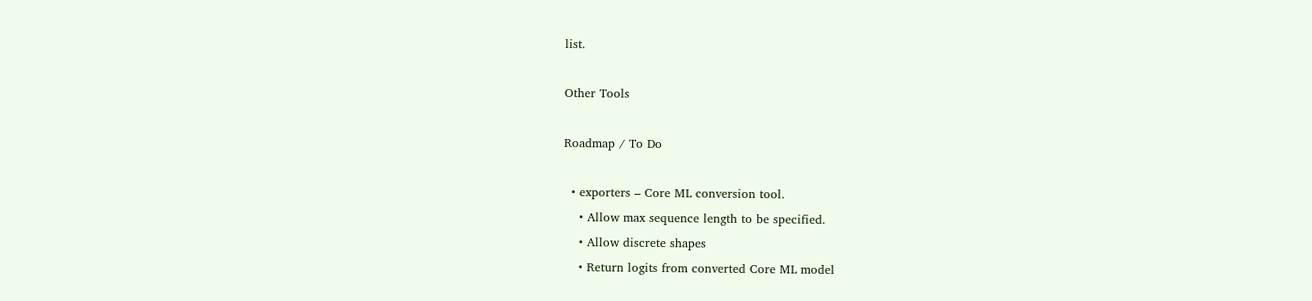list.

Other Tools

Roadmap / To Do

  • exporters – Core ML conversion tool.
    • Allow max sequence length to be specified.
    • Allow discrete shapes
    • Return logits from converted Core ML model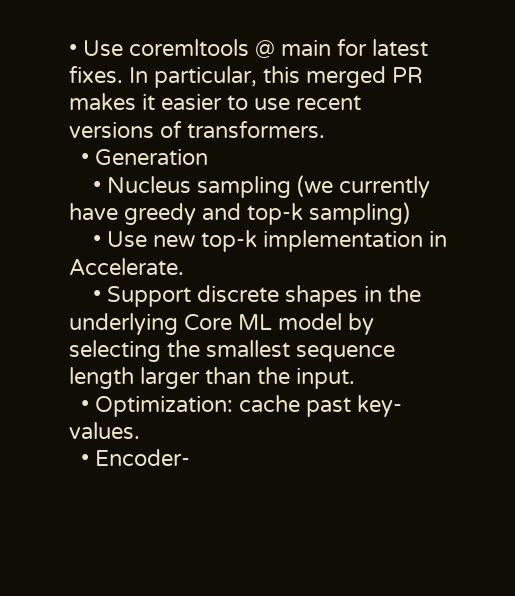• Use coremltools @ main for latest fixes. In particular, this merged PR makes it easier to use recent versions of transformers.
  • Generation
    • Nucleus sampling (we currently have greedy and top-k sampling)
    • Use new top-k implementation in Accelerate.
    • Support discrete shapes in the underlying Core ML model by selecting the smallest sequence length larger than the input.
  • Optimization: cache past key-values.
  • Encoder-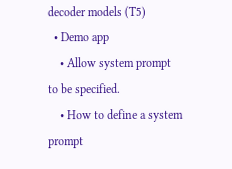decoder models (T5)
  • Demo app
    • Allow system prompt to be specified.
    • How to define a system prompt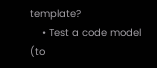template?
    • Test a code model (to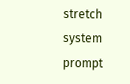stretch system prompt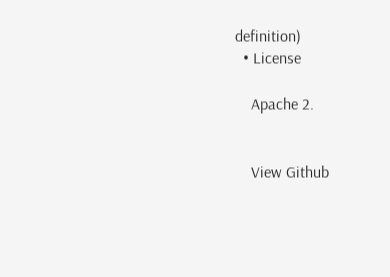definition)
  • License

    Apache 2.


    View Github